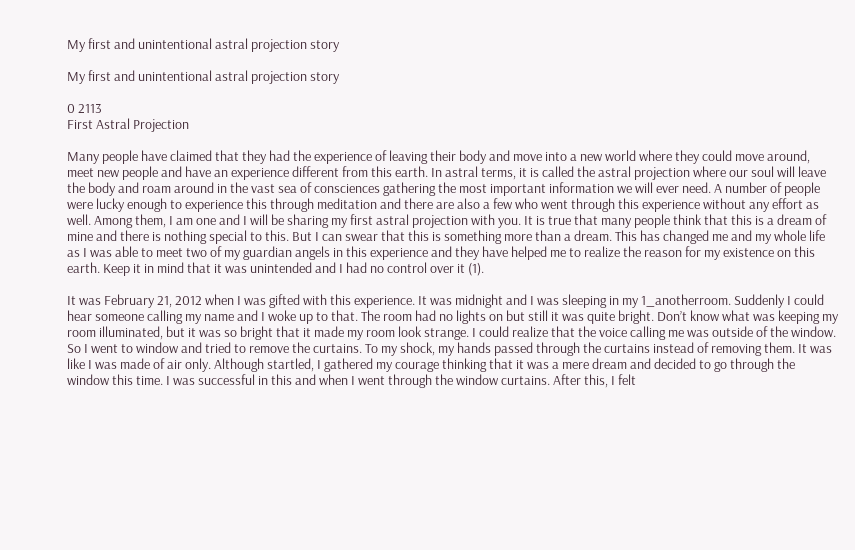My first and unintentional astral projection story

My first and unintentional astral projection story

0 2113
First Astral Projection

Many people have claimed that they had the experience of leaving their body and move into a new world where they could move around, meet new people and have an experience different from this earth. In astral terms, it is called the astral projection where our soul will leave the body and roam around in the vast sea of consciences gathering the most important information we will ever need. A number of people were lucky enough to experience this through meditation and there are also a few who went through this experience without any effort as well. Among them, I am one and I will be sharing my first astral projection with you. It is true that many people think that this is a dream of mine and there is nothing special to this. But I can swear that this is something more than a dream. This has changed me and my whole life as I was able to meet two of my guardian angels in this experience and they have helped me to realize the reason for my existence on this earth. Keep it in mind that it was unintended and I had no control over it (1).

It was February 21, 2012 when I was gifted with this experience. It was midnight and I was sleeping in my 1_anotherroom. Suddenly I could hear someone calling my name and I woke up to that. The room had no lights on but still it was quite bright. Don’t know what was keeping my room illuminated, but it was so bright that it made my room look strange. I could realize that the voice calling me was outside of the window. So I went to window and tried to remove the curtains. To my shock, my hands passed through the curtains instead of removing them. It was like I was made of air only. Although startled, I gathered my courage thinking that it was a mere dream and decided to go through the window this time. I was successful in this and when I went through the window curtains. After this, I felt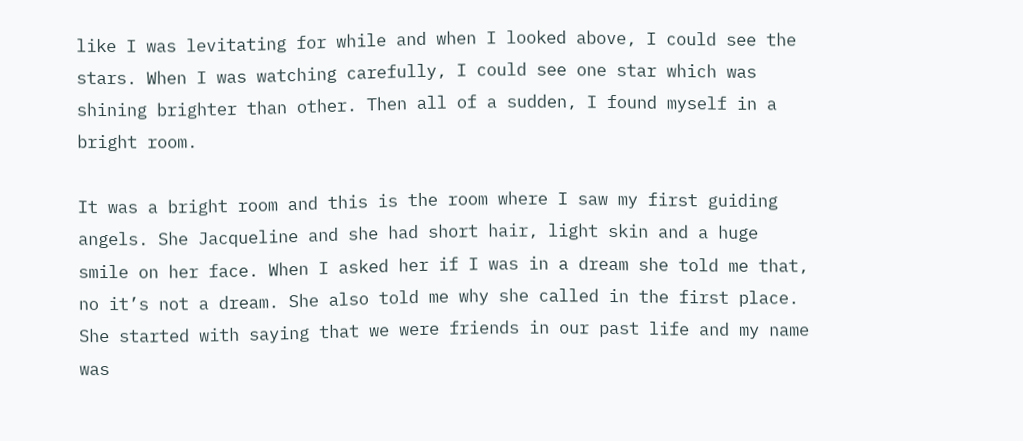like I was levitating for while and when I looked above, I could see the stars. When I was watching carefully, I could see one star which was shining brighter than other. Then all of a sudden, I found myself in a bright room.

It was a bright room and this is the room where I saw my first guiding angels. She Jacqueline and she had short hair, light skin and a huge smile on her face. When I asked her if I was in a dream she told me that, no it’s not a dream. She also told me why she called in the first place. She started with saying that we were friends in our past life and my name was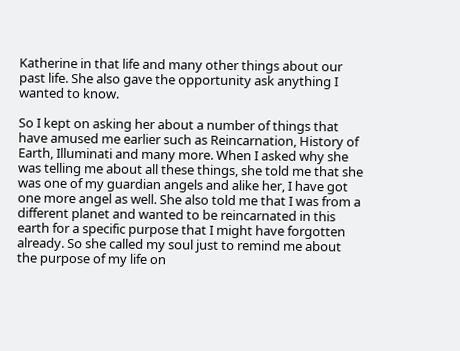Katherine in that life and many other things about our past life. She also gave the opportunity ask anything I wanted to know.

So I kept on asking her about a number of things that have amused me earlier such as Reincarnation, History of Earth, Illuminati and many more. When I asked why she was telling me about all these things, she told me that she was one of my guardian angels and alike her, I have got one more angel as well. She also told me that I was from a different planet and wanted to be reincarnated in this earth for a specific purpose that I might have forgotten already. So she called my soul just to remind me about the purpose of my life on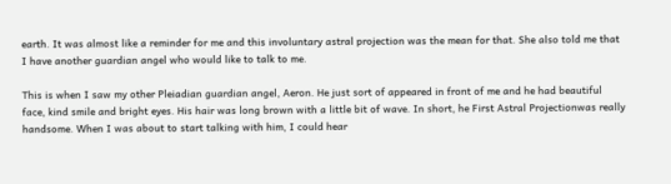earth. It was almost like a reminder for me and this involuntary astral projection was the mean for that. She also told me that I have another guardian angel who would like to talk to me.

This is when I saw my other Pleiadian guardian angel, Aeron. He just sort of appeared in front of me and he had beautiful face, kind smile and bright eyes. His hair was long brown with a little bit of wave. In short, he First Astral Projectionwas really handsome. When I was about to start talking with him, I could hear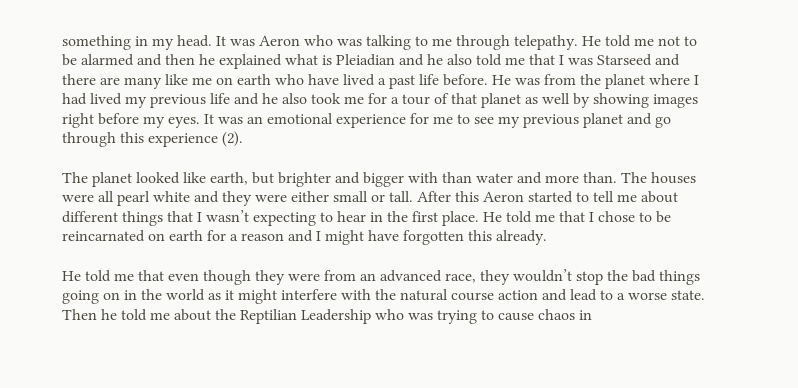something in my head. It was Aeron who was talking to me through telepathy. He told me not to be alarmed and then he explained what is Pleiadian and he also told me that I was Starseed and there are many like me on earth who have lived a past life before. He was from the planet where I had lived my previous life and he also took me for a tour of that planet as well by showing images right before my eyes. It was an emotional experience for me to see my previous planet and go through this experience (2).

The planet looked like earth, but brighter and bigger with than water and more than. The houses were all pearl white and they were either small or tall. After this Aeron started to tell me about different things that I wasn’t expecting to hear in the first place. He told me that I chose to be reincarnated on earth for a reason and I might have forgotten this already.

He told me that even though they were from an advanced race, they wouldn’t stop the bad things going on in the world as it might interfere with the natural course action and lead to a worse state. Then he told me about the Reptilian Leadership who was trying to cause chaos in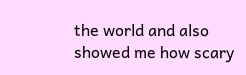the world and also showed me how scary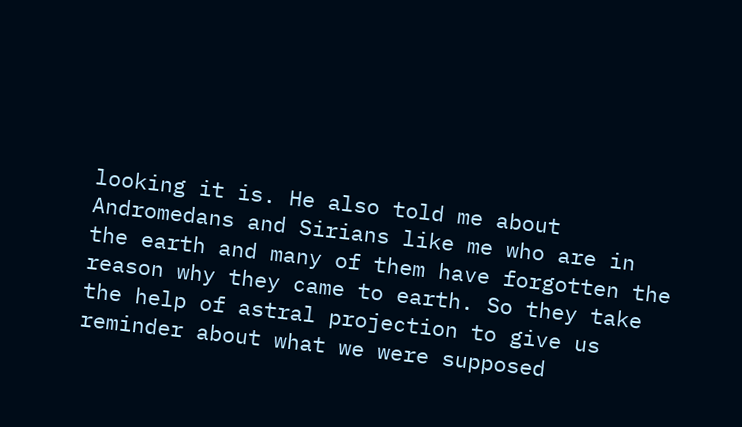looking it is. He also told me about Andromedans and Sirians like me who are in the earth and many of them have forgotten the reason why they came to earth. So they take the help of astral projection to give us reminder about what we were supposed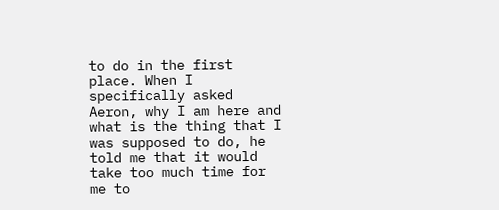to do in the first place. When I specifically asked Aeron, why I am here and what is the thing that I was supposed to do, he told me that it would take too much time for me to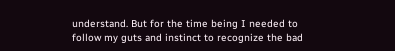understand. But for the time being I needed to follow my guts and instinct to recognize the bad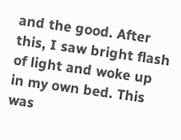and the good. After this, I saw bright flash of light and woke up in my own bed. This was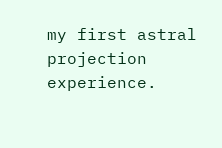my first astral projection experience.